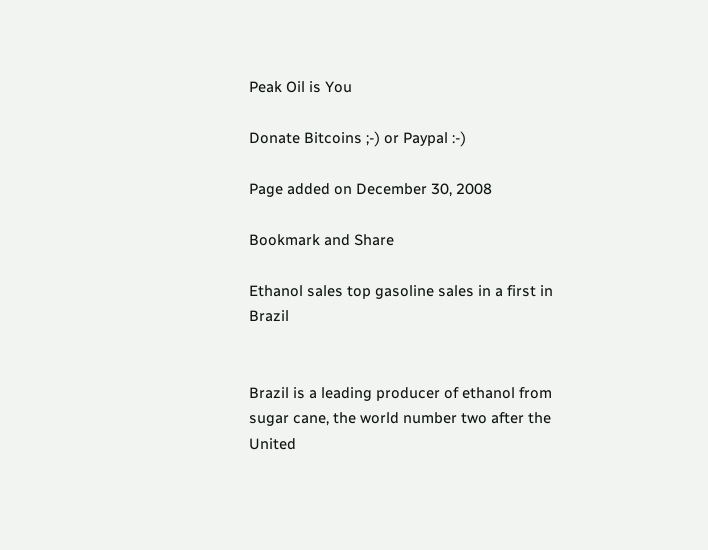Peak Oil is You

Donate Bitcoins ;-) or Paypal :-)

Page added on December 30, 2008

Bookmark and Share

Ethanol sales top gasoline sales in a first in Brazil


Brazil is a leading producer of ethanol from sugar cane, the world number two after the United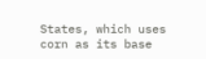States, which uses corn as its base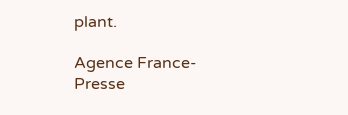plant.

Agence France-Presse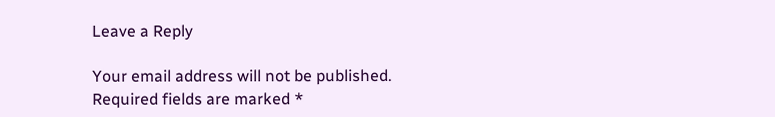Leave a Reply

Your email address will not be published. Required fields are marked *